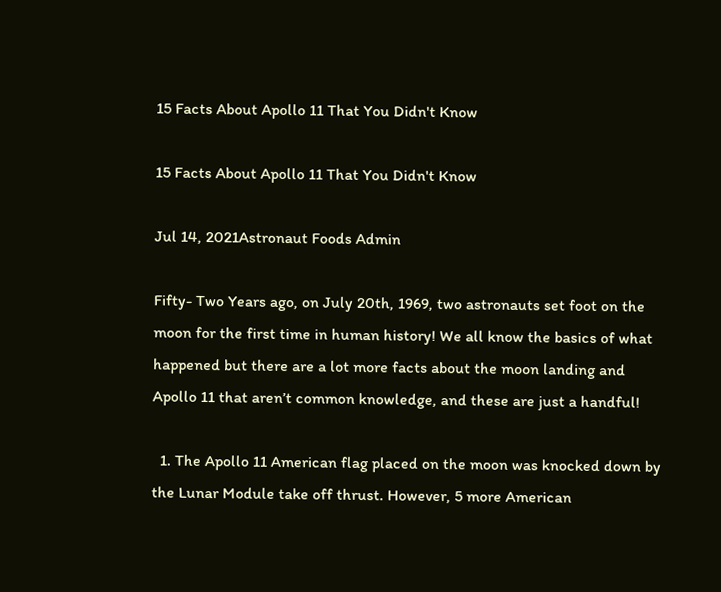15 Facts About Apollo 11 That You Didn't Know

15 Facts About Apollo 11 That You Didn't Know

Jul 14, 2021Astronaut Foods Admin

Fifty- Two Years ago, on July 20th, 1969, two astronauts set foot on the moon for the first time in human history! We all know the basics of what happened but there are a lot more facts about the moon landing and Apollo 11 that aren’t common knowledge, and these are just a handful!

  1. The Apollo 11 American flag placed on the moon was knocked down by the Lunar Module take off thrust. However, 5 more American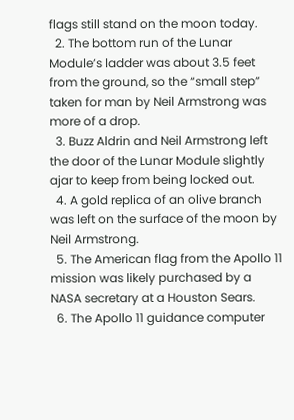flags still stand on the moon today.
  2. The bottom run of the Lunar Module’s ladder was about 3.5 feet from the ground, so the “small step” taken for man by Neil Armstrong was more of a drop.
  3. Buzz Aldrin and Neil Armstrong left the door of the Lunar Module slightly ajar to keep from being locked out.
  4. A gold replica of an olive branch was left on the surface of the moon by Neil Armstrong.
  5. The American flag from the Apollo 11 mission was likely purchased by a NASA secretary at a Houston Sears.
  6. The Apollo 11 guidance computer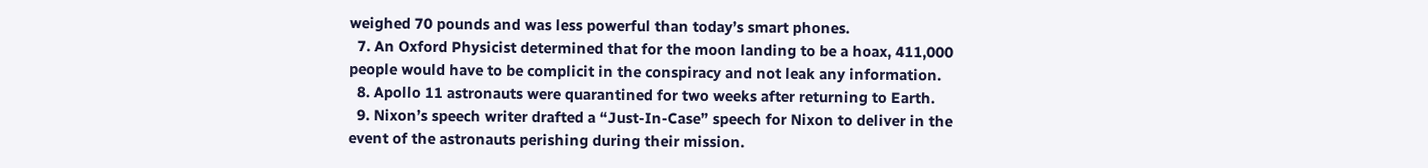weighed 70 pounds and was less powerful than today’s smart phones.
  7. An Oxford Physicist determined that for the moon landing to be a hoax, 411,000 people would have to be complicit in the conspiracy and not leak any information.
  8. Apollo 11 astronauts were quarantined for two weeks after returning to Earth.
  9. Nixon’s speech writer drafted a “Just-In-Case” speech for Nixon to deliver in the event of the astronauts perishing during their mission.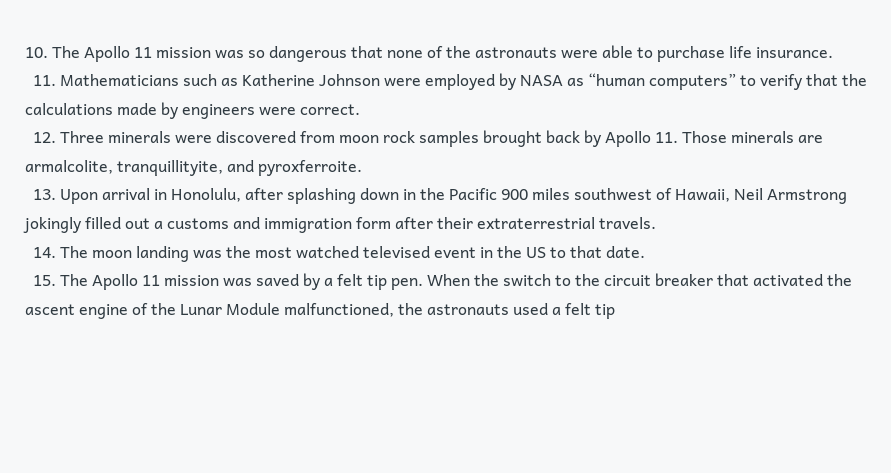10. The Apollo 11 mission was so dangerous that none of the astronauts were able to purchase life insurance.
  11. Mathematicians such as Katherine Johnson were employed by NASA as “human computers” to verify that the calculations made by engineers were correct.
  12. Three minerals were discovered from moon rock samples brought back by Apollo 11. Those minerals are armalcolite, tranquillityite, and pyroxferroite.
  13. Upon arrival in Honolulu, after splashing down in the Pacific 900 miles southwest of Hawaii, Neil Armstrong jokingly filled out a customs and immigration form after their extraterrestrial travels.
  14. The moon landing was the most watched televised event in the US to that date.
  15. The Apollo 11 mission was saved by a felt tip pen. When the switch to the circuit breaker that activated the ascent engine of the Lunar Module malfunctioned, the astronauts used a felt tip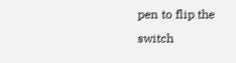pen to flip the switch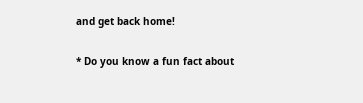and get back home!

* Do you know a fun fact about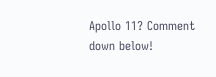Apollo 11? Comment down below!